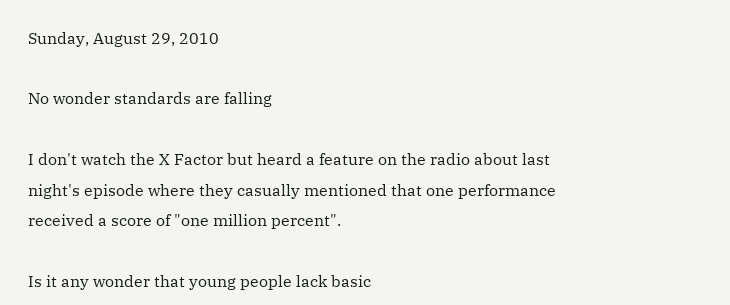Sunday, August 29, 2010

No wonder standards are falling

I don't watch the X Factor but heard a feature on the radio about last night's episode where they casually mentioned that one performance received a score of "one million percent".

Is it any wonder that young people lack basic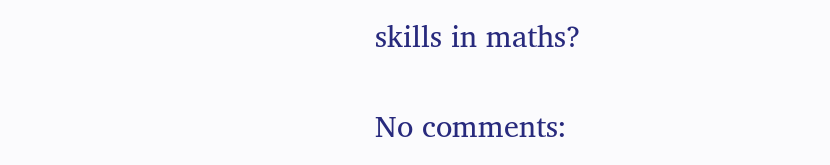skills in maths?

No comments: